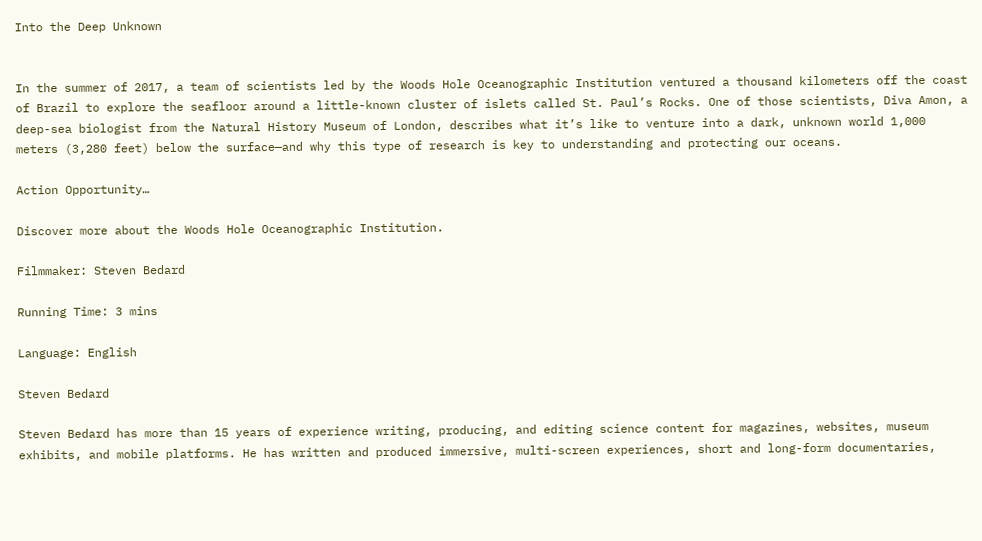Into the Deep Unknown


In the summer of 2017, a team of scientists led by the Woods Hole Oceanographic Institution ventured a thousand kilometers off the coast of Brazil to explore the seafloor around a little-known cluster of islets called St. Paul’s Rocks. One of those scientists, Diva Amon, a deep-sea biologist from the Natural History Museum of London, describes what it’s like to venture into a dark, unknown world 1,000 meters (3,280 feet) below the surface—and why this type of research is key to understanding and protecting our oceans.

Action Opportunity…

Discover more about the Woods Hole Oceanographic Institution.

Filmmaker: Steven Bedard

Running Time: 3 mins

Language: English

Steven Bedard

Steven Bedard has more than 15 years of experience writing, producing, and editing science content for magazines, websites, museum exhibits, and mobile platforms. He has written and produced immersive, multi-screen experiences, short and long-form documentaries,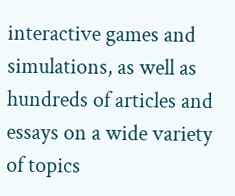interactive games and simulations, as well as hundreds of articles and essays on a wide variety of topics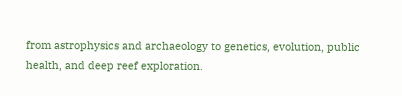from astrophysics and archaeology to genetics, evolution, public health, and deep reef exploration.